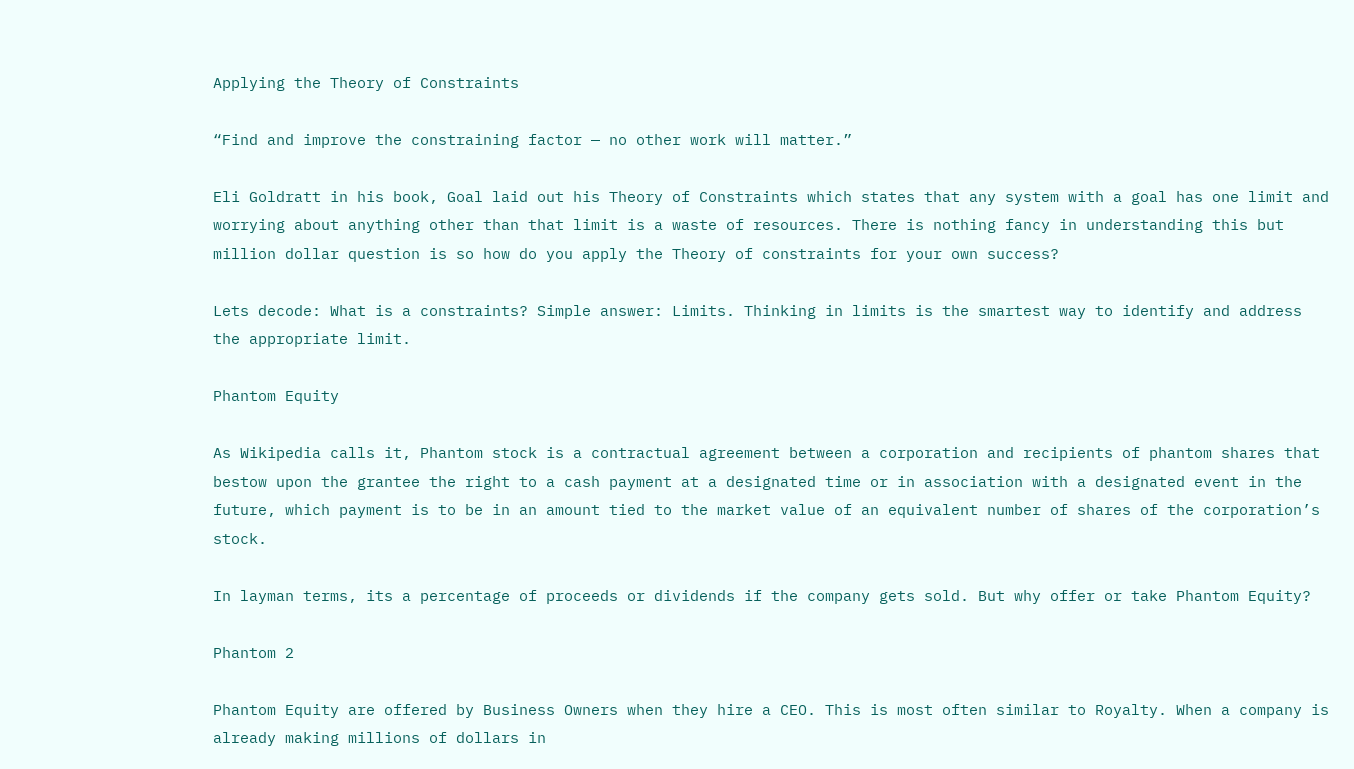Applying the Theory of Constraints

“Find and improve the constraining factor — no other work will matter.”

Eli Goldratt in his book, Goal laid out his Theory of Constraints which states that any system with a goal has one limit and worrying about anything other than that limit is a waste of resources. There is nothing fancy in understanding this but million dollar question is so how do you apply the Theory of constraints for your own success?

Lets decode: What is a constraints? Simple answer: Limits. Thinking in limits is the smartest way to identify and address the appropriate limit.

Phantom Equity

As Wikipedia calls it, Phantom stock is a contractual agreement between a corporation and recipients of phantom shares that bestow upon the grantee the right to a cash payment at a designated time or in association with a designated event in the future, which payment is to be in an amount tied to the market value of an equivalent number of shares of the corporation’s stock.

In layman terms, its a percentage of proceeds or dividends if the company gets sold. But why offer or take Phantom Equity?

Phantom 2

Phantom Equity are offered by Business Owners when they hire a CEO. This is most often similar to Royalty. When a company is already making millions of dollars in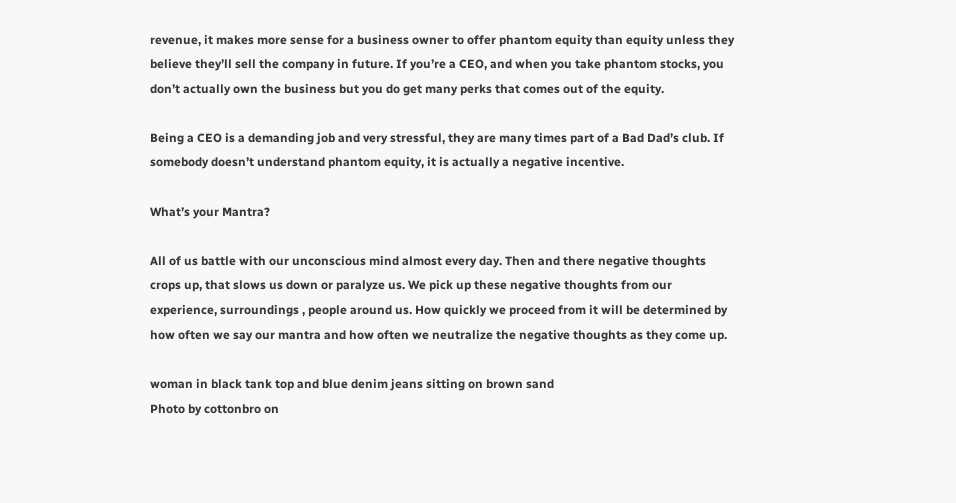revenue, it makes more sense for a business owner to offer phantom equity than equity unless they believe they’ll sell the company in future. If you’re a CEO, and when you take phantom stocks, you don’t actually own the business but you do get many perks that comes out of the equity.

Being a CEO is a demanding job and very stressful, they are many times part of a Bad Dad’s club. If somebody doesn’t understand phantom equity, it is actually a negative incentive.

What’s your Mantra?

All of us battle with our unconscious mind almost every day. Then and there negative thoughts crops up, that slows us down or paralyze us. We pick up these negative thoughts from our experience, surroundings , people around us. How quickly we proceed from it will be determined by how often we say our mantra and how often we neutralize the negative thoughts as they come up.

woman in black tank top and blue denim jeans sitting on brown sand
Photo by cottonbro on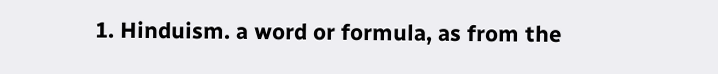1. Hinduism. a word or formula, as from the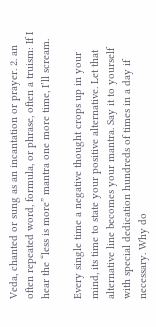Veda, chanted or sung as an incantation or prayer. 2. an often repeated word, formula, or phrase, often a truism: If I hear the “less is more” mantra one more time, I’ll scream.

Every single time a negative thought crops up in your mind, its time to state your positive alternative. Let that alternative line becomes your mantra. Say it to yourself with special dedication hundreds of times in a day if necessary. Why do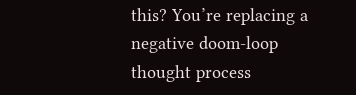this? You’re replacing a negative doom-loop thought process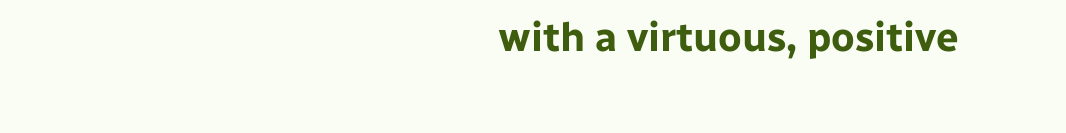with a virtuous, positive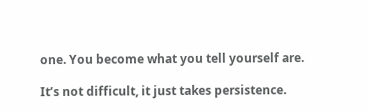one. You become what you tell yourself are.

It’s not difficult, it just takes persistence.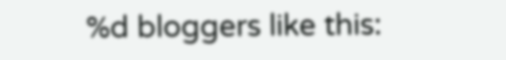%d bloggers like this: